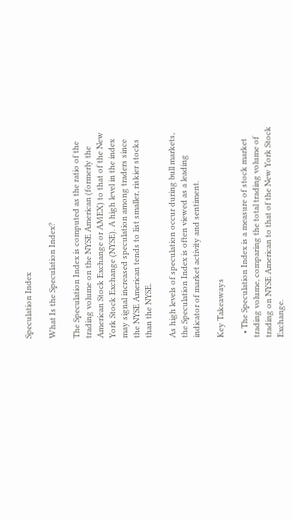Speculation Index

What Is the Speculation Index?

The Speculation Index is computed as the ratio of the trading volume on the NYSE American (formerly the American Stock Exchange or AMEX) to that of the New York Stock Exchange (NYSE). A high level in the index may signal increased speculation among traders since the NYSE American tends to list smaller, riskier stocks than the NYSE.

As high levels of speculation occur during bull markets, the Speculation Index is often viewed as a leading indicator of market activity and sentiment.

Key Takeaways

  • The Speculation Index is a measure of stock market trading volume, comparing the total trading volume of trading on NYSE American to that of the New York Stock Exchange.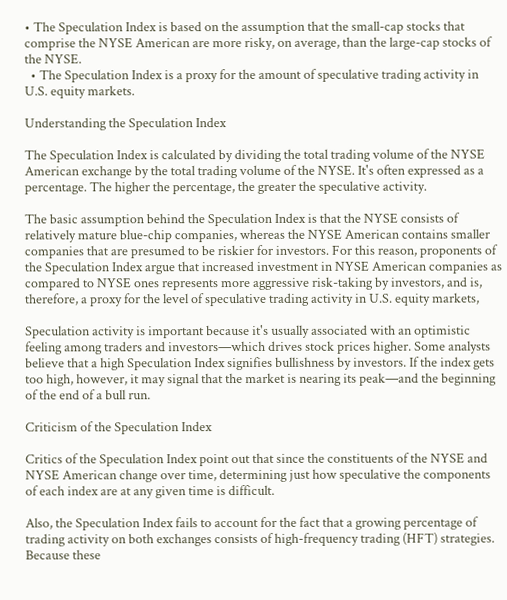• The Speculation Index is based on the assumption that the small-cap stocks that comprise the NYSE American are more risky, on average, than the large-cap stocks of the NYSE.
  • The Speculation Index is a proxy for the amount of speculative trading activity in U.S. equity markets.

Understanding the Speculation Index

The Speculation Index is calculated by dividing the total trading volume of the NYSE American exchange by the total trading volume of the NYSE. It's often expressed as a percentage. The higher the percentage, the greater the speculative activity.

The basic assumption behind the Speculation Index is that the NYSE consists of relatively mature blue-chip companies, whereas the NYSE American contains smaller companies that are presumed to be riskier for investors. For this reason, proponents of the Speculation Index argue that increased investment in NYSE American companies as compared to NYSE ones represents more aggressive risk-taking by investors, and is, therefore, a proxy for the level of speculative trading activity in U.S. equity markets,

Speculation activity is important because it's usually associated with an optimistic feeling among traders and investors—which drives stock prices higher. Some analysts believe that a high Speculation Index signifies bullishness by investors. If the index gets too high, however, it may signal that the market is nearing its peak—and the beginning of the end of a bull run.

Criticism of the Speculation Index

Critics of the Speculation Index point out that since the constituents of the NYSE and NYSE American change over time, determining just how speculative the components of each index are at any given time is difficult.

Also, the Speculation Index fails to account for the fact that a growing percentage of trading activity on both exchanges consists of high-frequency trading (HFT) strategies. Because these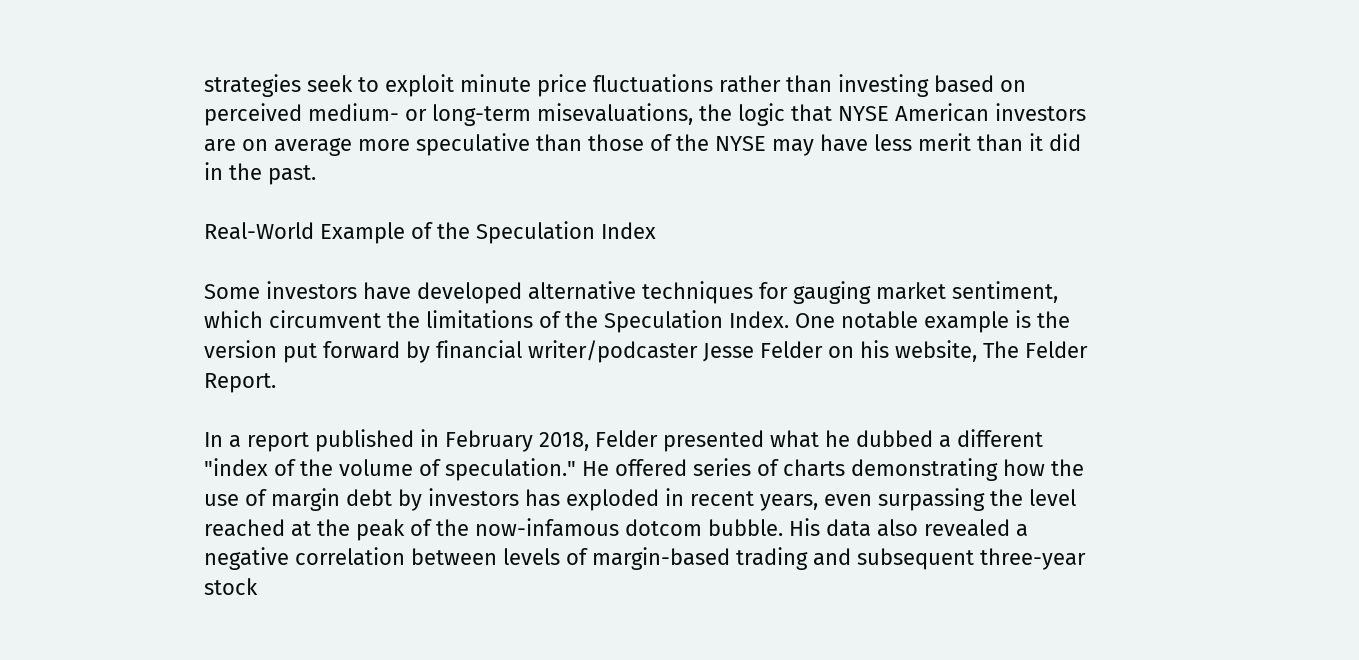strategies seek to exploit minute price fluctuations rather than investing based on perceived medium- or long-term misevaluations, the logic that NYSE American investors are on average more speculative than those of the NYSE may have less merit than it did in the past.

Real-World Example of the Speculation Index

Some investors have developed alternative techniques for gauging market sentiment, which circumvent the limitations of the Speculation Index. One notable example is the version put forward by financial writer/podcaster Jesse Felder on his website, The Felder Report.

In a report published in February 2018, Felder presented what he dubbed a different "index of the volume of speculation." He offered series of charts demonstrating how the use of margin debt by investors has exploded in recent years, even surpassing the level reached at the peak of the now-infamous dotcom bubble. His data also revealed a negative correlation between levels of margin-based trading and subsequent three-year stock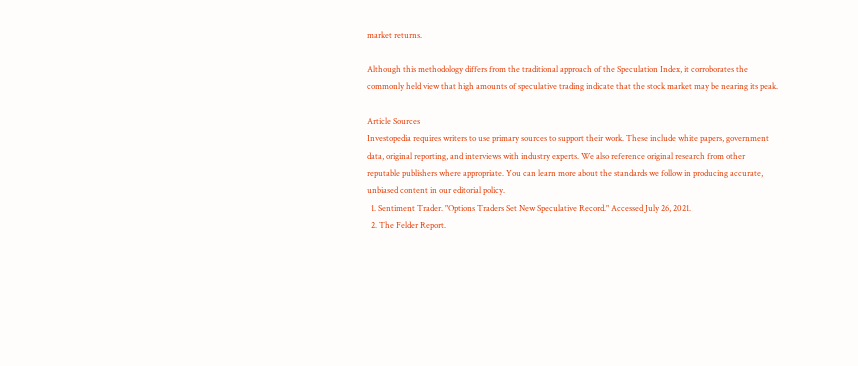market returns.

Although this methodology differs from the traditional approach of the Speculation Index, it corroborates the commonly held view that high amounts of speculative trading indicate that the stock market may be nearing its peak.

Article Sources
Investopedia requires writers to use primary sources to support their work. These include white papers, government data, original reporting, and interviews with industry experts. We also reference original research from other reputable publishers where appropriate. You can learn more about the standards we follow in producing accurate, unbiased content in our editorial policy.
  1. Sentiment Trader. "Options Traders Set New Speculative Record." Accessed July 26, 2021.
  2. The Felder Report.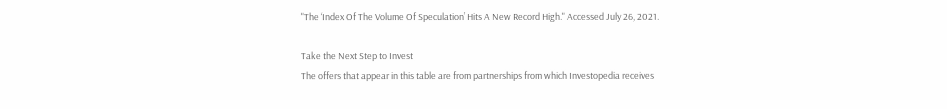"The ‘Index Of The Volume Of Speculation’ Hits A New Record High." Accessed July 26, 2021.

Take the Next Step to Invest
The offers that appear in this table are from partnerships from which Investopedia receives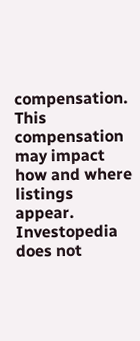compensation. This compensation may impact how and where listings appear. Investopedia does not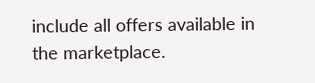include all offers available in the marketplace.